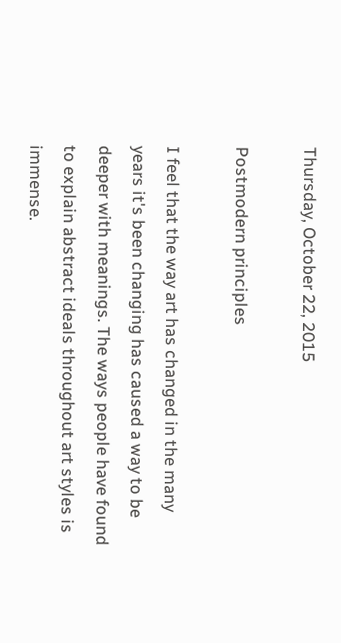Thursday, October 22, 2015

Postmodern principles

I feel that the way art has changed in the many years it's been changing has caused a way to be deeper with meanings. The ways people have found to explain abstract ideals throughout art styles is immense.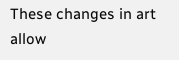These changes in art allow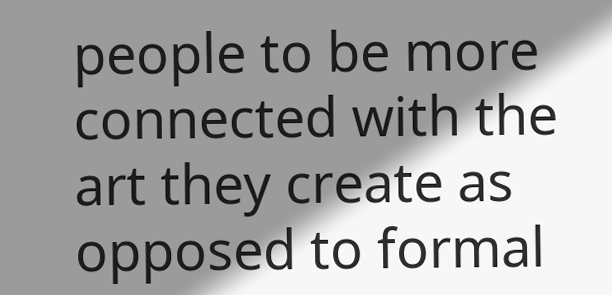people to be more connected with the art they create as opposed to formal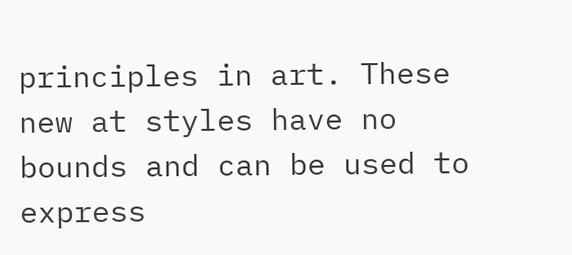principles in art. These new at styles have no bounds and can be used to express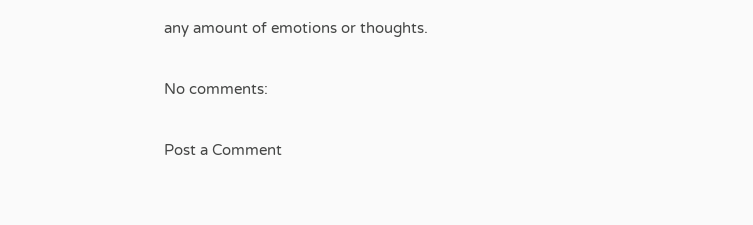any amount of emotions or thoughts.

No comments:

Post a Comment